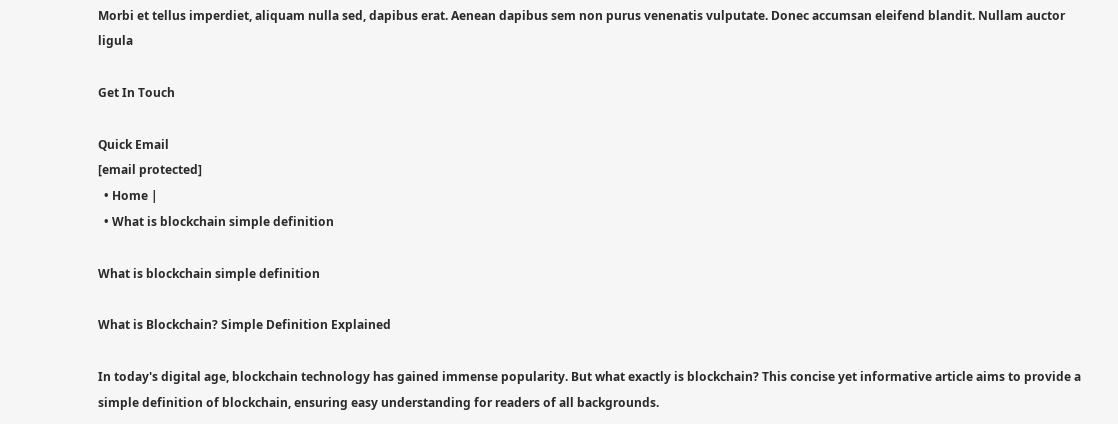Morbi et tellus imperdiet, aliquam nulla sed, dapibus erat. Aenean dapibus sem non purus venenatis vulputate. Donec accumsan eleifend blandit. Nullam auctor ligula

Get In Touch

Quick Email
[email protected]
  • Home |
  • What is blockchain simple definition

What is blockchain simple definition

What is Blockchain? Simple Definition Explained

In today's digital age, blockchain technology has gained immense popularity. But what exactly is blockchain? This concise yet informative article aims to provide a simple definition of blockchain, ensuring easy understanding for readers of all backgrounds.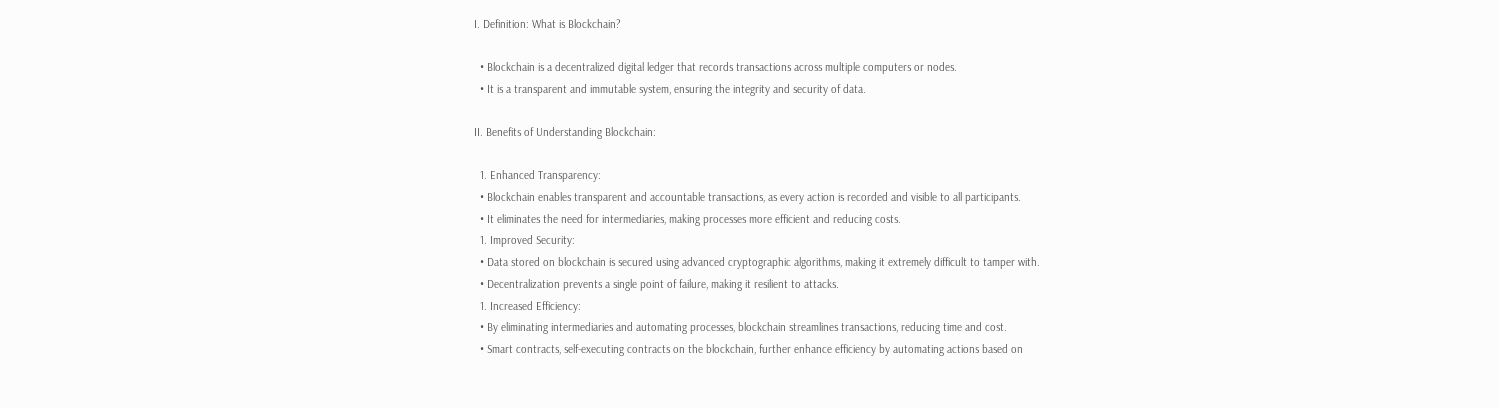I. Definition: What is Blockchain?

  • Blockchain is a decentralized digital ledger that records transactions across multiple computers or nodes.
  • It is a transparent and immutable system, ensuring the integrity and security of data.

II. Benefits of Understanding Blockchain:

  1. Enhanced Transparency:
  • Blockchain enables transparent and accountable transactions, as every action is recorded and visible to all participants.
  • It eliminates the need for intermediaries, making processes more efficient and reducing costs.
  1. Improved Security:
  • Data stored on blockchain is secured using advanced cryptographic algorithms, making it extremely difficult to tamper with.
  • Decentralization prevents a single point of failure, making it resilient to attacks.
  1. Increased Efficiency:
  • By eliminating intermediaries and automating processes, blockchain streamlines transactions, reducing time and cost.
  • Smart contracts, self-executing contracts on the blockchain, further enhance efficiency by automating actions based on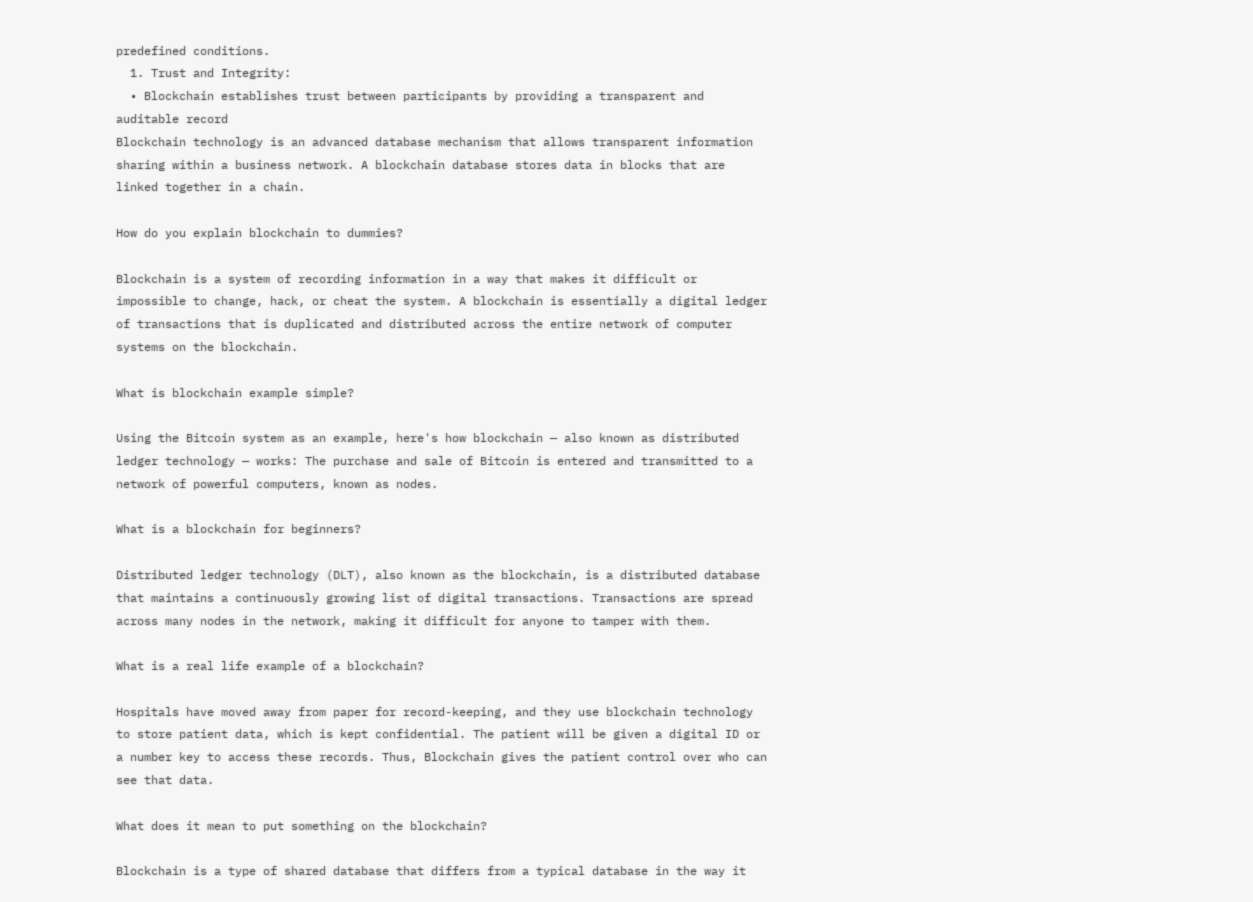predefined conditions.
  1. Trust and Integrity:
  • Blockchain establishes trust between participants by providing a transparent and auditable record
Blockchain technology is an advanced database mechanism that allows transparent information sharing within a business network. A blockchain database stores data in blocks that are linked together in a chain.

How do you explain blockchain to dummies?

Blockchain is a system of recording information in a way that makes it difficult or impossible to change, hack, or cheat the system. A blockchain is essentially a digital ledger of transactions that is duplicated and distributed across the entire network of computer systems on the blockchain.

What is blockchain example simple?

Using the Bitcoin system as an example, here's how blockchain — also known as distributed ledger technology — works: The purchase and sale of Bitcoin is entered and transmitted to a network of powerful computers, known as nodes.

What is a blockchain for beginners?

Distributed ledger technology (DLT), also known as the blockchain, is a distributed database that maintains a continuously growing list of digital transactions. Transactions are spread across many nodes in the network, making it difficult for anyone to tamper with them.

What is a real life example of a blockchain?

Hospitals have moved away from paper for record-keeping, and they use blockchain technology to store patient data, which is kept confidential. The patient will be given a digital ID or a number key to access these records. Thus, Blockchain gives the patient control over who can see that data.

What does it mean to put something on the blockchain?

Blockchain is a type of shared database that differs from a typical database in the way it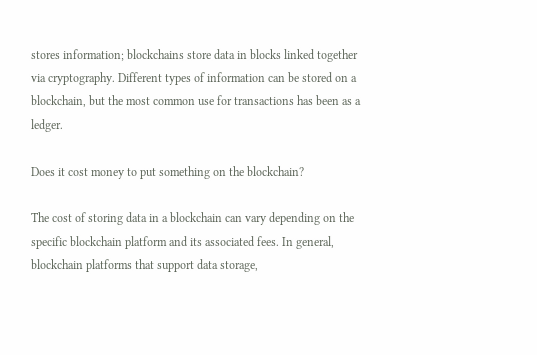stores information; blockchains store data in blocks linked together via cryptography. Different types of information can be stored on a blockchain, but the most common use for transactions has been as a ledger.

Does it cost money to put something on the blockchain?

The cost of storing data in a blockchain can vary depending on the specific blockchain platform and its associated fees. In general, blockchain platforms that support data storage,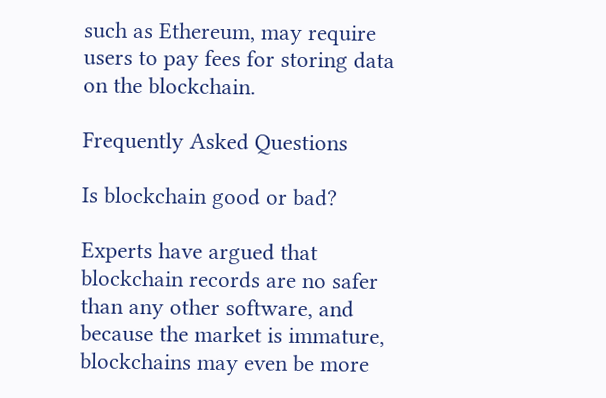such as Ethereum, may require users to pay fees for storing data on the blockchain.

Frequently Asked Questions

Is blockchain good or bad?

Experts have argued that blockchain records are no safer than any other software, and because the market is immature, blockchains may even be more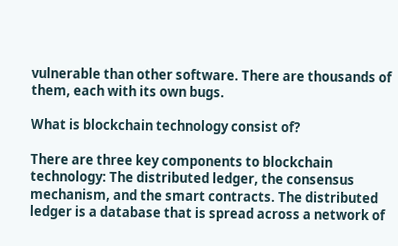vulnerable than other software. There are thousands of them, each with its own bugs.

What is blockchain technology consist of?

There are three key components to blockchain technology: The distributed ledger, the consensus mechanism, and the smart contracts. The distributed ledger is a database that is spread across a network of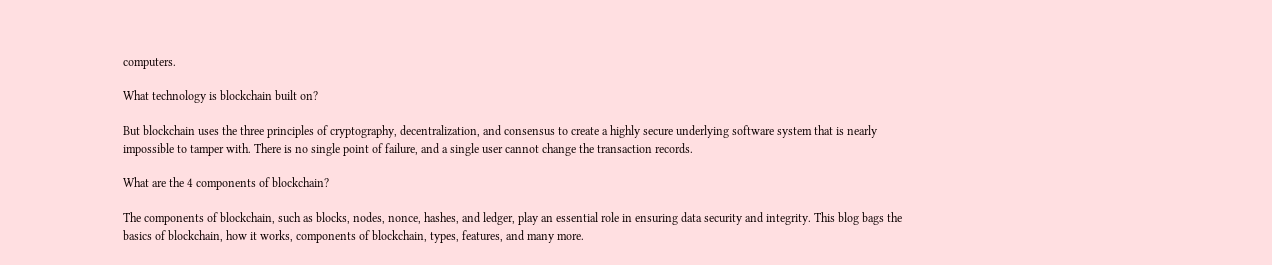computers.

What technology is blockchain built on?

But blockchain uses the three principles of cryptography, decentralization, and consensus to create a highly secure underlying software system that is nearly impossible to tamper with. There is no single point of failure, and a single user cannot change the transaction records.

What are the 4 components of blockchain?

The components of blockchain, such as blocks, nodes, nonce, hashes, and ledger, play an essential role in ensuring data security and integrity. This blog bags the basics of blockchain, how it works, components of blockchain, types, features, and many more.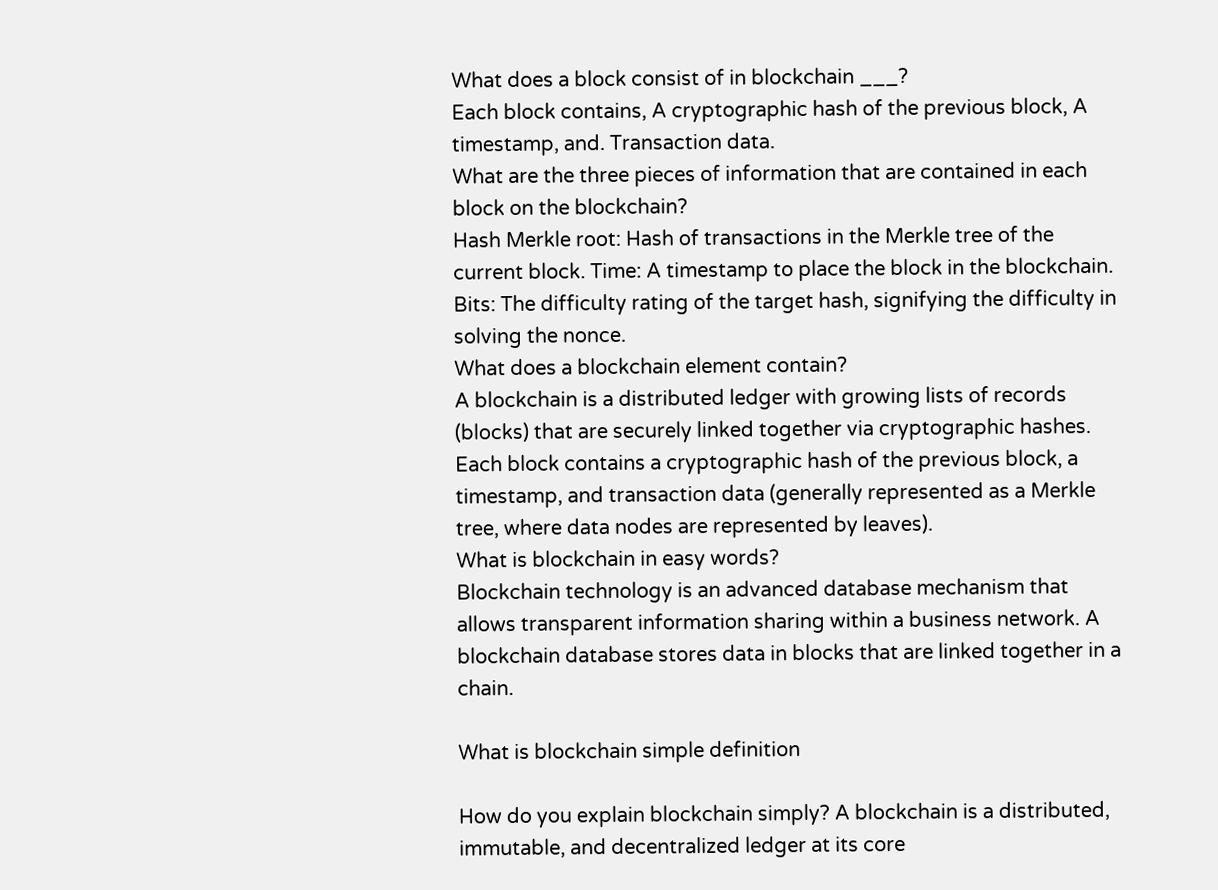What does a block consist of in blockchain ___?
Each block contains, A cryptographic hash of the previous block, A timestamp, and. Transaction data.
What are the three pieces of information that are contained in each block on the blockchain?
Hash Merkle root: Hash of transactions in the Merkle tree of the current block. Time: A timestamp to place the block in the blockchain. Bits: The difficulty rating of the target hash, signifying the difficulty in solving the nonce.
What does a blockchain element contain?
A blockchain is a distributed ledger with growing lists of records (blocks) that are securely linked together via cryptographic hashes. Each block contains a cryptographic hash of the previous block, a timestamp, and transaction data (generally represented as a Merkle tree, where data nodes are represented by leaves).
What is blockchain in easy words?
Blockchain technology is an advanced database mechanism that allows transparent information sharing within a business network. A blockchain database stores data in blocks that are linked together in a chain.

What is blockchain simple definition

How do you explain blockchain simply? A blockchain is a distributed, immutable, and decentralized ledger at its core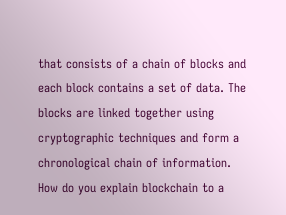that consists of a chain of blocks and each block contains a set of data. The blocks are linked together using cryptographic techniques and form a chronological chain of information.
How do you explain blockchain to a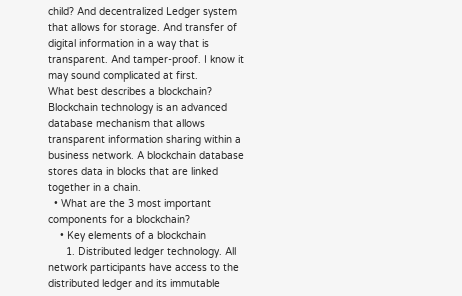child? And decentralized Ledger system that allows for storage. And transfer of digital information in a way that is transparent. And tamper-proof. I know it may sound complicated at first.
What best describes a blockchain? Blockchain technology is an advanced database mechanism that allows transparent information sharing within a business network. A blockchain database stores data in blocks that are linked together in a chain.
  • What are the 3 most important components for a blockchain?
    • Key elements of a blockchain
      1. Distributed ledger technology. All network participants have access to the distributed ledger and its immutable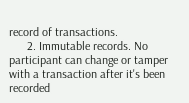record of transactions.
      2. Immutable records. No participant can change or tamper with a transaction after it's been recorded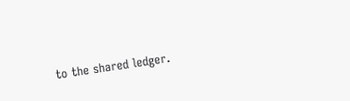to the shared ledger.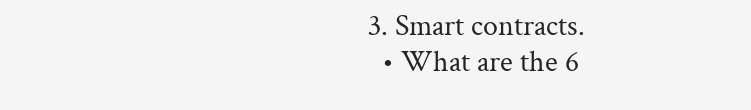3. Smart contracts.
  • What are the 6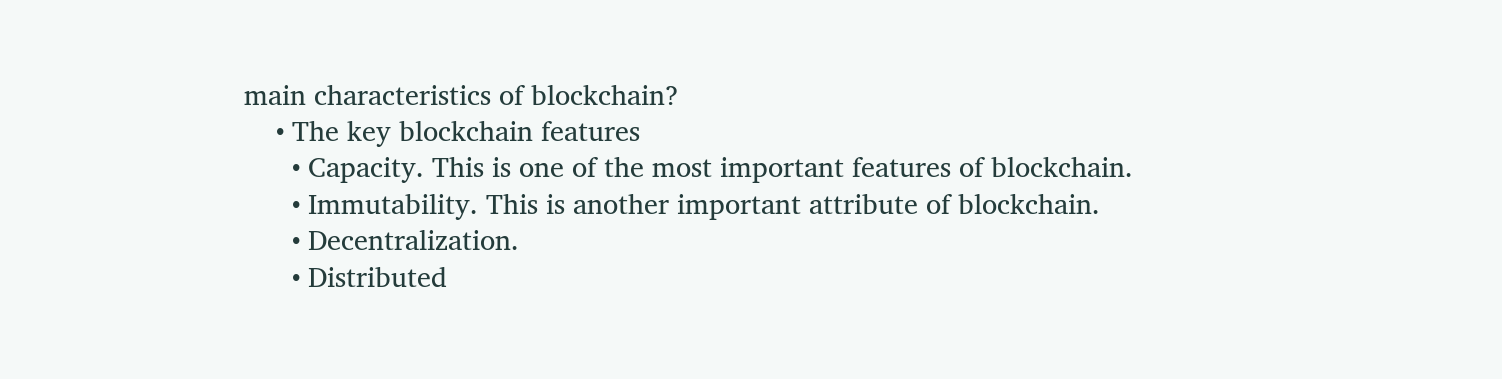main characteristics of blockchain?
    • The key blockchain features
      • Capacity. This is one of the most important features of blockchain.
      • Immutability. This is another important attribute of blockchain.
      • Decentralization.
      • Distributed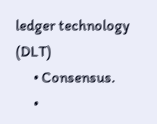ledger technology (DLT)
      • Consensus.
      •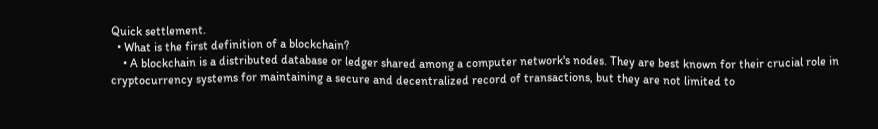Quick settlement.
  • What is the first definition of a blockchain?
    • A blockchain is a distributed database or ledger shared among a computer network's nodes. They are best known for their crucial role in cryptocurrency systems for maintaining a secure and decentralized record of transactions, but they are not limited to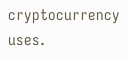cryptocurrency uses.